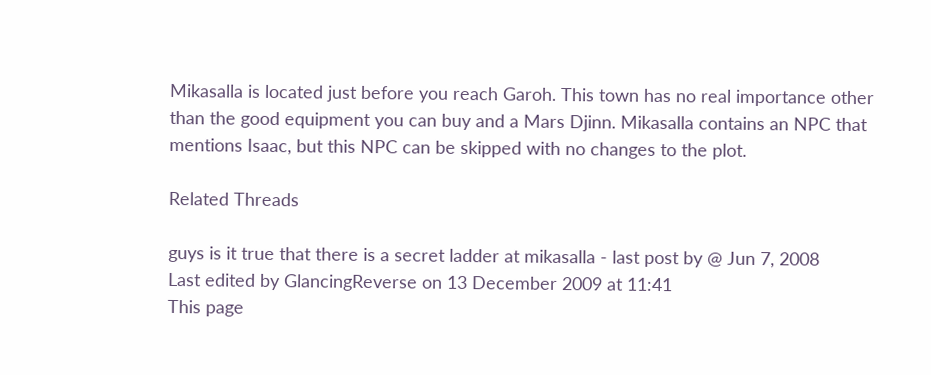Mikasalla is located just before you reach Garoh. This town has no real importance other than the good equipment you can buy and a Mars Djinn. Mikasalla contains an NPC that mentions Isaac, but this NPC can be skipped with no changes to the plot.

Related Threads

guys is it true that there is a secret ladder at mikasalla - last post by @ Jun 7, 2008
Last edited by GlancingReverse on 13 December 2009 at 11:41
This page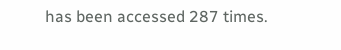has been accessed 287 times.